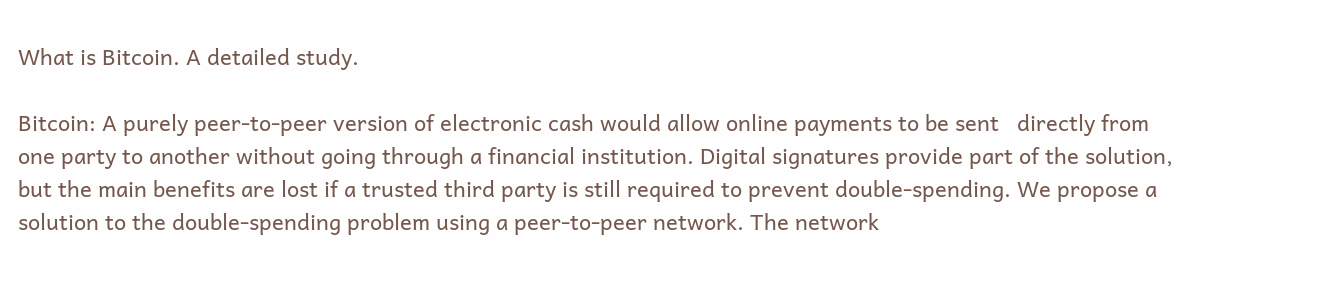What is Bitcoin. A detailed study.

Bitcoin: A purely peer-to-peer version of electronic cash would allow online payments to be sent   directly from one party to another without going through a financial institution. Digital signatures provide part of the solution, but the main benefits are lost if a trusted third party is still required to prevent double-spending. We propose a solution to the double-spending problem using a peer-to-peer network. The network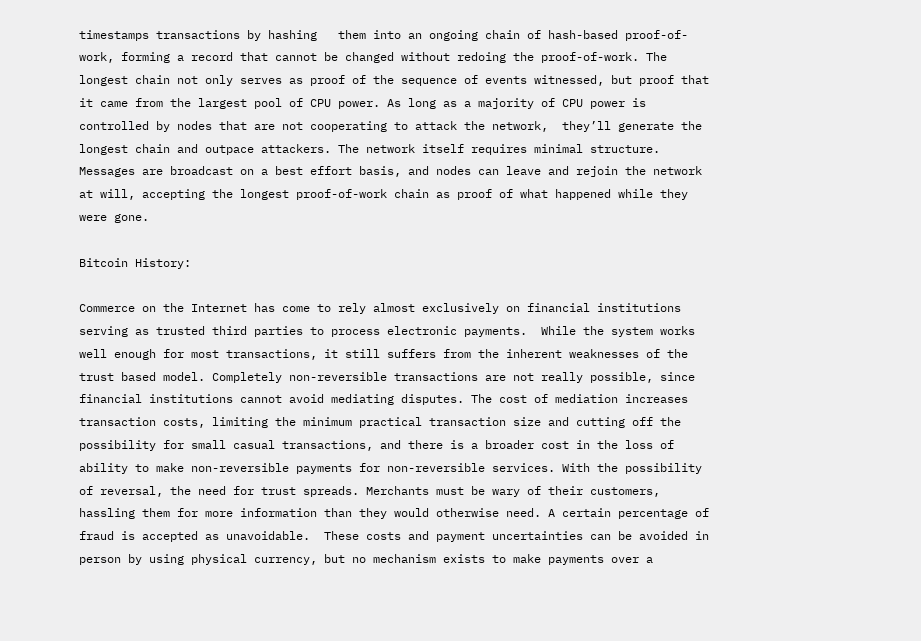timestamps transactions by hashing   them into an ongoing chain of hash-based proof-of-work, forming a record that cannot be changed without redoing the proof-of-work. The longest chain not only serves as proof of the sequence of events witnessed, but proof that it came from the largest pool of CPU power. As long as a majority of CPU power is controlled by nodes that are not cooperating to attack the network,  they’ll generate the longest chain and outpace attackers. The network itself requires minimal structure. Messages are broadcast on a best effort basis, and nodes can leave and rejoin the network at will, accepting the longest proof-of-work chain as proof of what happened while they were gone.

Bitcoin History:

Commerce on the Internet has come to rely almost exclusively on financial institutions serving as trusted third parties to process electronic payments.  While the system works well enough for most transactions, it still suffers from the inherent weaknesses of the trust based model. Completely non-reversible transactions are not really possible, since financial institutions cannot avoid mediating disputes. The cost of mediation increases transaction costs, limiting the minimum practical transaction size and cutting off the possibility for small casual transactions, and there is a broader cost in the loss of ability to make non-reversible payments for non-reversible services. With the possibility of reversal, the need for trust spreads. Merchants must be wary of their customers, hassling them for more information than they would otherwise need. A certain percentage of fraud is accepted as unavoidable.  These costs and payment uncertainties can be avoided in person by using physical currency, but no mechanism exists to make payments over a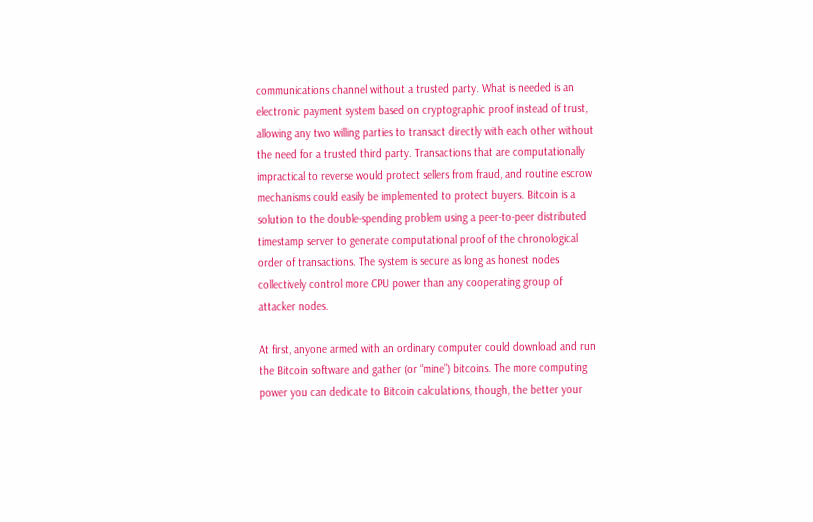communications channel without a trusted party. What is needed is an electronic payment system based on cryptographic proof instead of trust, allowing any two willing parties to transact directly with each other without the need for a trusted third party. Transactions that are computationally impractical to reverse would protect sellers from fraud, and routine escrow mechanisms could easily be implemented to protect buyers. Bitcoin is a solution to the double-spending problem using a peer-to-peer distributed timestamp server to generate computational proof of the chronological order of transactions. The system is secure as long as honest nodes collectively control more CPU power than any cooperating group of attacker nodes.

At first, anyone armed with an ordinary computer could download and run the Bitcoin software and gather (or “mine”) bitcoins. The more computing power you can dedicate to Bitcoin calculations, though, the better your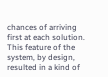chances of arriving first at each solution. This feature of the system, by design, resulted in a kind of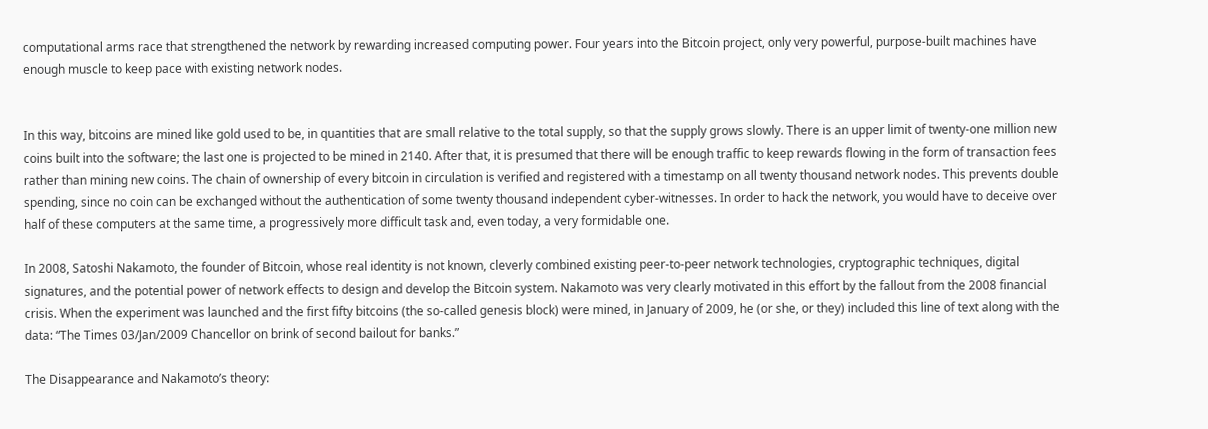computational arms race that strengthened the network by rewarding increased computing power. Four years into the Bitcoin project, only very powerful, purpose-built machines have enough muscle to keep pace with existing network nodes.


In this way, bitcoins are mined like gold used to be, in quantities that are small relative to the total supply, so that the supply grows slowly. There is an upper limit of twenty-one million new coins built into the software; the last one is projected to be mined in 2140. After that, it is presumed that there will be enough traffic to keep rewards flowing in the form of transaction fees rather than mining new coins. The chain of ownership of every bitcoin in circulation is verified and registered with a timestamp on all twenty thousand network nodes. This prevents double spending, since no coin can be exchanged without the authentication of some twenty thousand independent cyber-witnesses. In order to hack the network, you would have to deceive over half of these computers at the same time, a progressively more difficult task and, even today, a very formidable one.

In 2008, Satoshi Nakamoto, the founder of Bitcoin, whose real identity is not known, cleverly combined existing peer-to-peer network technologies, cryptographic techniques, digital signatures, and the potential power of network effects to design and develop the Bitcoin system. Nakamoto was very clearly motivated in this effort by the fallout from the 2008 financial crisis. When the experiment was launched and the first fifty bitcoins (the so-called genesis block) were mined, in January of 2009, he (or she, or they) included this line of text along with the data: “The Times 03/Jan/2009 Chancellor on brink of second bailout for banks.”

The Disappearance and Nakamoto’s theory: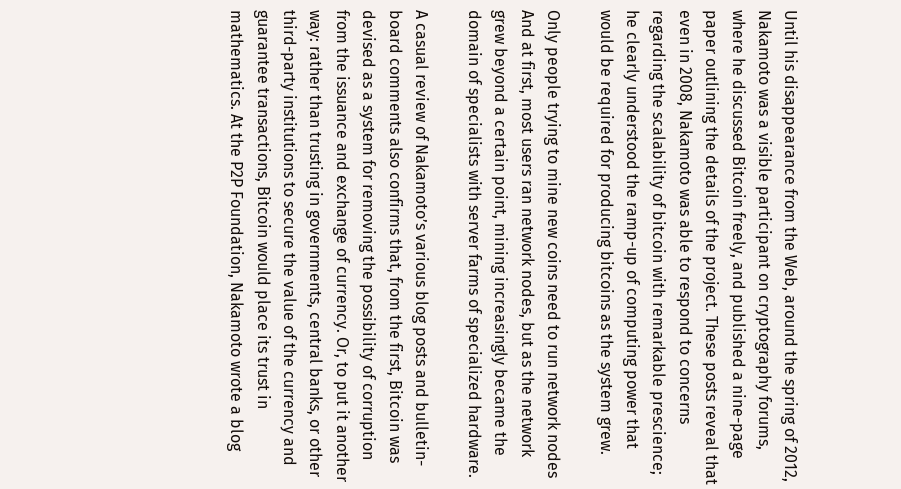Until his disappearance from the Web, around the spring of 2012, Nakamoto was a visible participant on cryptography forums, where he discussed Bitcoin freely, and published a nine-page paper outlining the details of the project. These posts reveal that even in 2008, Nakamoto was able to respond to concerns regarding the scalability of bitcoin with remarkable prescience; he clearly understood the ramp-up of computing power that would be required for producing bitcoins as the system grew.

Only people trying to mine new coins need to run network nodes And at first, most users ran network nodes, but as the network grew beyond a certain point, mining increasingly became the domain of specialists with server farms of specialized hardware.

A casual review of Nakamoto’s various blog posts and bulletin-board comments also confirms that, from the first, Bitcoin was devised as a system for removing the possibility of corruption from the issuance and exchange of currency. Or, to put it another way: rather than trusting in governments, central banks, or other third-party institutions to secure the value of the currency and guarantee transactions, Bitcoin would place its trust in mathematics. At the P2P Foundation, Nakamoto wrote a blog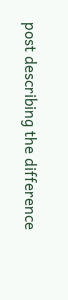post describing the difference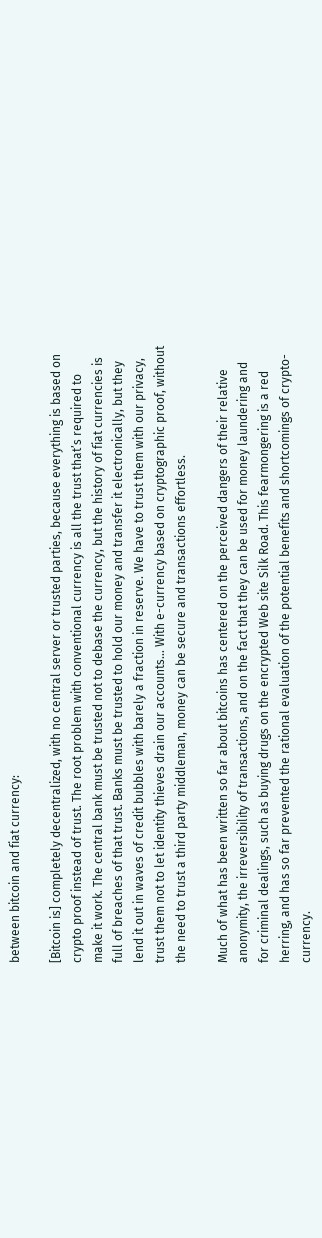between bitcoin and fiat currency:

[Bitcoin is] completely decentralized, with no central server or trusted parties, because everything is based on crypto proof instead of trust. The root problem with conventional currency is all the trust that’s required to make it work. The central bank must be trusted not to debase the currency, but the history of fiat currencies is full of breaches of that trust. Banks must be trusted to hold our money and transfer it electronically, but they lend it out in waves of credit bubbles with barely a fraction in reserve. We have to trust them with our privacy, trust them not to let identity thieves drain our accounts… With e-currency based on cryptographic proof, without the need to trust a third party middleman, money can be secure and transactions effortless.

Much of what has been written so far about bitcoins has centered on the perceived dangers of their relative anonymity, the irreversibility of transactions, and on the fact that they can be used for money laundering and for criminal dealings, such as buying drugs on the encrypted Web site Silk Road. This fearmongering is a red herring, and has so far prevented the rational evaluation of the potential benefits and shortcomings of crypto-currency.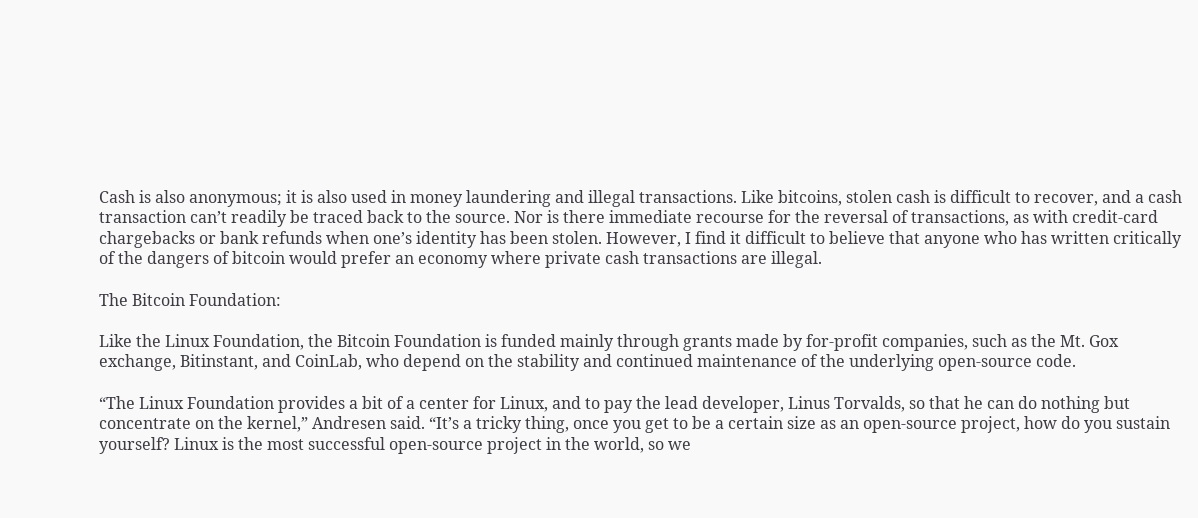Cash is also anonymous; it is also used in money laundering and illegal transactions. Like bitcoins, stolen cash is difficult to recover, and a cash transaction can’t readily be traced back to the source. Nor is there immediate recourse for the reversal of transactions, as with credit-card chargebacks or bank refunds when one’s identity has been stolen. However, I find it difficult to believe that anyone who has written critically of the dangers of bitcoin would prefer an economy where private cash transactions are illegal.

The Bitcoin Foundation:

Like the Linux Foundation, the Bitcoin Foundation is funded mainly through grants made by for-profit companies, such as the Mt. Gox exchange, Bitinstant, and CoinLab, who depend on the stability and continued maintenance of the underlying open-source code.

“The Linux Foundation provides a bit of a center for Linux, and to pay the lead developer, Linus Torvalds, so that he can do nothing but concentrate on the kernel,” Andresen said. “It’s a tricky thing, once you get to be a certain size as an open-source project, how do you sustain yourself? Linux is the most successful open-source project in the world, so we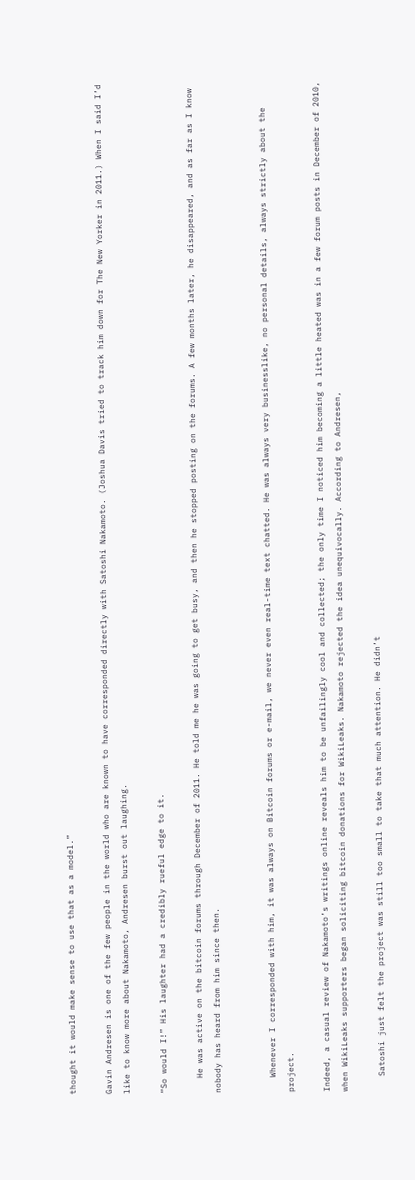thought it would make sense to use that as a model.”

Gavin Andresen is one of the few people in the world who are known to have corresponded directly with Satoshi Nakamoto. (Joshua Davis tried to track him down for The New Yorker in 2011.) When I said I’d like to know more about Nakamoto, Andresen burst out laughing.

“So would I!” His laughter had a credibly rueful edge to it.

   He was active on the bitcoin forums through December of 2011. He told me he was going to get busy, and then he stopped posting on the forums. A few months later, he disappeared, and as far as I know nobody has heard from him since then.


   Whenever I corresponded with him, it was always on Bitcoin forums or e-mail, we never even real-time text chatted. He was always very businesslike, no personal details, always strictly about the project.

Indeed, a casual review of Nakamoto’s writings online reveals him to be unfailingly cool and collected; the only time I noticed him becoming a little heated was in a few forum posts in December of 2010, when WikiLeaks supporters began soliciting bitcoin donations for WikiLeaks. Nakamoto rejected the idea unequivocally. According to Andresen,

   Satoshi just felt the project was still too small to take that much attention. He didn’t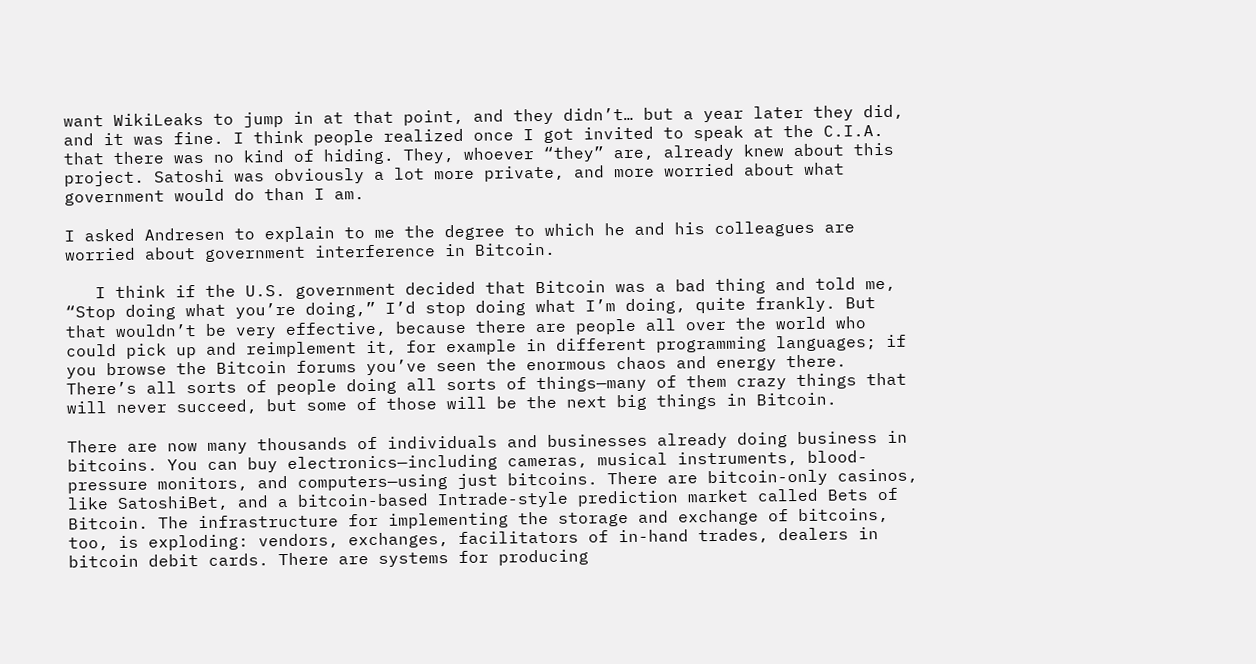want WikiLeaks to jump in at that point, and they didn’t… but a year later they did, and it was fine. I think people realized once I got invited to speak at the C.I.A. that there was no kind of hiding. They, whoever “they” are, already knew about this project. Satoshi was obviously a lot more private, and more worried about what government would do than I am.

I asked Andresen to explain to me the degree to which he and his colleagues are worried about government interference in Bitcoin.

   I think if the U.S. government decided that Bitcoin was a bad thing and told me, “Stop doing what you’re doing,” I’d stop doing what I’m doing, quite frankly. But that wouldn’t be very effective, because there are people all over the world who could pick up and reimplement it, for example in different programming languages; if you browse the Bitcoin forums you’ve seen the enormous chaos and energy there. There’s all sorts of people doing all sorts of things—many of them crazy things that will never succeed, but some of those will be the next big things in Bitcoin.

There are now many thousands of individuals and businesses already doing business in bitcoins. You can buy electronics—including cameras, musical instruments, blood-pressure monitors, and computers—using just bitcoins. There are bitcoin-only casinos, like SatoshiBet, and a bitcoin-based Intrade-style prediction market called Bets of Bitcoin. The infrastructure for implementing the storage and exchange of bitcoins, too, is exploding: vendors, exchanges, facilitators of in-hand trades, dealers in bitcoin debit cards. There are systems for producing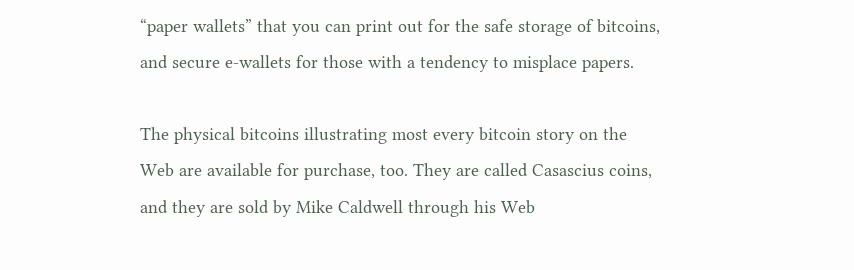“paper wallets” that you can print out for the safe storage of bitcoins, and secure e-wallets for those with a tendency to misplace papers.

The physical bitcoins illustrating most every bitcoin story on the Web are available for purchase, too. They are called Casascius coins, and they are sold by Mike Caldwell through his Web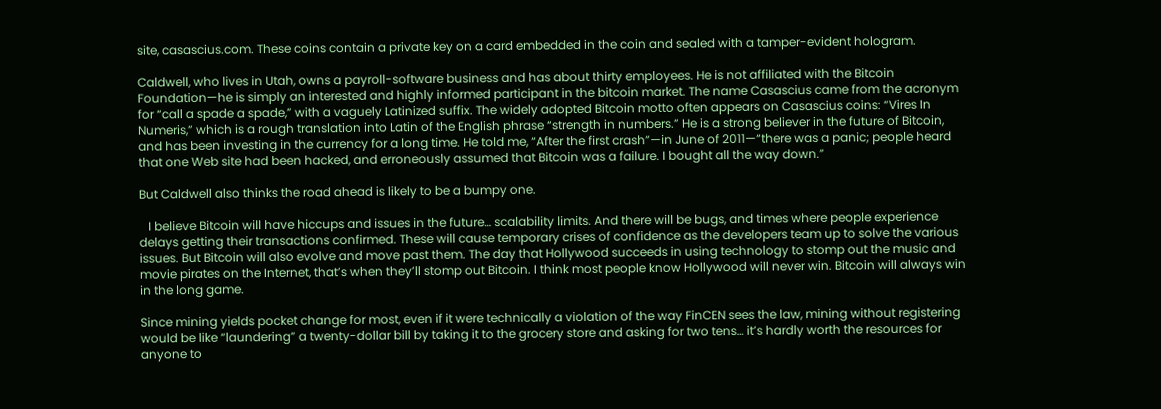site, casascius.com. These coins contain a private key on a card embedded in the coin and sealed with a tamper-evident hologram.

Caldwell, who lives in Utah, owns a payroll-software business and has about thirty employees. He is not affiliated with the Bitcoin Foundation—he is simply an interested and highly informed participant in the bitcoin market. The name Casascius came from the acronym for “call a spade a spade,” with a vaguely Latinized suffix. The widely adopted Bitcoin motto often appears on Casascius coins: “Vires In Numeris,” which is a rough translation into Latin of the English phrase “strength in numbers.” He is a strong believer in the future of Bitcoin, and has been investing in the currency for a long time. He told me, “After the first crash”—in June of 2011—“there was a panic; people heard that one Web site had been hacked, and erroneously assumed that Bitcoin was a failure. I bought all the way down.”

But Caldwell also thinks the road ahead is likely to be a bumpy one.

   I believe Bitcoin will have hiccups and issues in the future… scalability limits. And there will be bugs, and times where people experience delays getting their transactions confirmed. These will cause temporary crises of confidence as the developers team up to solve the various issues. But Bitcoin will also evolve and move past them. The day that Hollywood succeeds in using technology to stomp out the music and movie pirates on the Internet, that’s when they’ll stomp out Bitcoin. I think most people know Hollywood will never win. Bitcoin will always win in the long game.

Since mining yields pocket change for most, even if it were technically a violation of the way FinCEN sees the law, mining without registering would be like “laundering” a twenty-dollar bill by taking it to the grocery store and asking for two tens… it’s hardly worth the resources for anyone to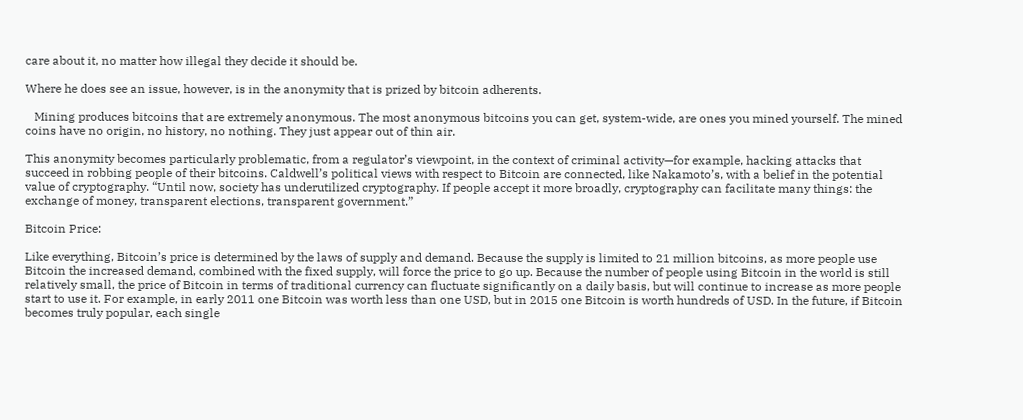care about it, no matter how illegal they decide it should be.

Where he does see an issue, however, is in the anonymity that is prized by bitcoin adherents.

   Mining produces bitcoins that are extremely anonymous. The most anonymous bitcoins you can get, system-wide, are ones you mined yourself. The mined coins have no origin, no history, no nothing. They just appear out of thin air.

This anonymity becomes particularly problematic, from a regulator’s viewpoint, in the context of criminal activity—for example, hacking attacks that succeed in robbing people of their bitcoins. Caldwell’s political views with respect to Bitcoin are connected, like Nakamoto’s, with a belief in the potential value of cryptography. “Until now, society has underutilized cryptography. If people accept it more broadly, cryptography can facilitate many things: the exchange of money, transparent elections, transparent government.”

Bitcoin Price:

Like everything, Bitcoin’s price is determined by the laws of supply and demand. Because the supply is limited to 21 million bitcoins, as more people use Bitcoin the increased demand, combined with the fixed supply, will force the price to go up. Because the number of people using Bitcoin in the world is still relatively small, the price of Bitcoin in terms of traditional currency can fluctuate significantly on a daily basis, but will continue to increase as more people start to use it. For example, in early 2011 one Bitcoin was worth less than one USD, but in 2015 one Bitcoin is worth hundreds of USD. In the future, if Bitcoin becomes truly popular, each single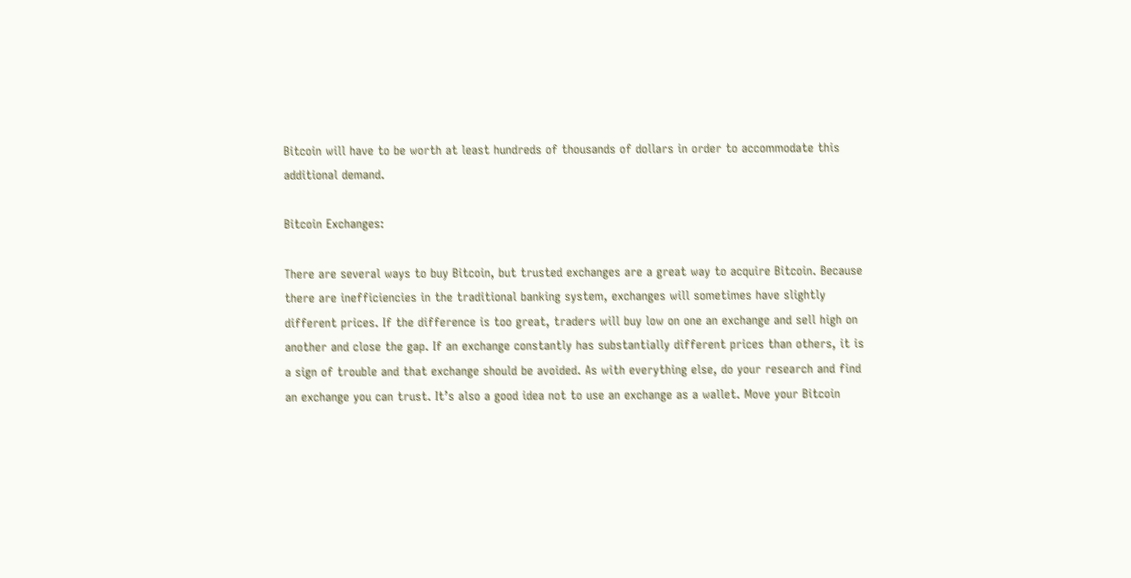Bitcoin will have to be worth at least hundreds of thousands of dollars in order to accommodate this additional demand.

Bitcoin Exchanges:

There are several ways to buy Bitcoin, but trusted exchanges are a great way to acquire Bitcoin. Because there are inefficiencies in the traditional banking system, exchanges will sometimes have slightly different prices. If the difference is too great, traders will buy low on one an exchange and sell high on another and close the gap. If an exchange constantly has substantially different prices than others, it is a sign of trouble and that exchange should be avoided. As with everything else, do your research and find an exchange you can trust. It’s also a good idea not to use an exchange as a wallet. Move your Bitcoin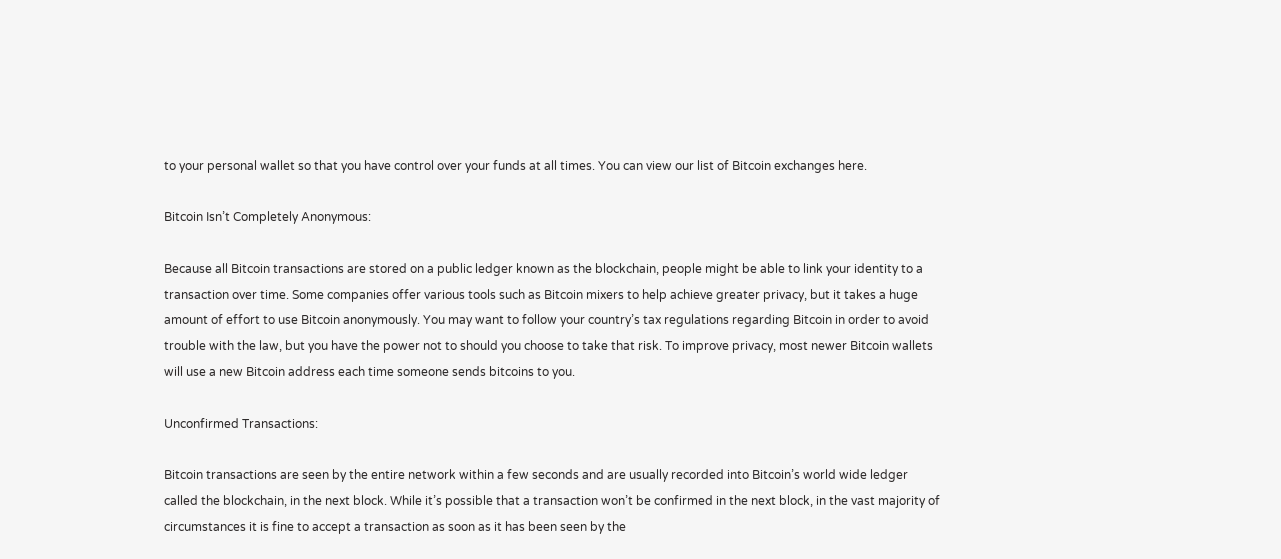to your personal wallet so that you have control over your funds at all times. You can view our list of Bitcoin exchanges here.

Bitcoin Isn’t Completely Anonymous:

Because all Bitcoin transactions are stored on a public ledger known as the blockchain, people might be able to link your identity to a transaction over time. Some companies offer various tools such as Bitcoin mixers to help achieve greater privacy, but it takes a huge amount of effort to use Bitcoin anonymously. You may want to follow your country’s tax regulations regarding Bitcoin in order to avoid trouble with the law, but you have the power not to should you choose to take that risk. To improve privacy, most newer Bitcoin wallets will use a new Bitcoin address each time someone sends bitcoins to you.

Unconfirmed Transactions:

Bitcoin transactions are seen by the entire network within a few seconds and are usually recorded into Bitcoin’s world wide ledger called the blockchain, in the next block. While it’s possible that a transaction won’t be confirmed in the next block, in the vast majority of circumstances it is fine to accept a transaction as soon as it has been seen by the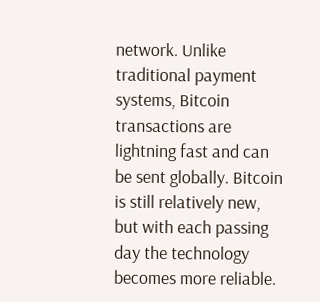network. Unlike traditional payment systems, Bitcoin transactions are lightning fast and can be sent globally. Bitcoin is still relatively new, but with each passing day the technology becomes more reliable.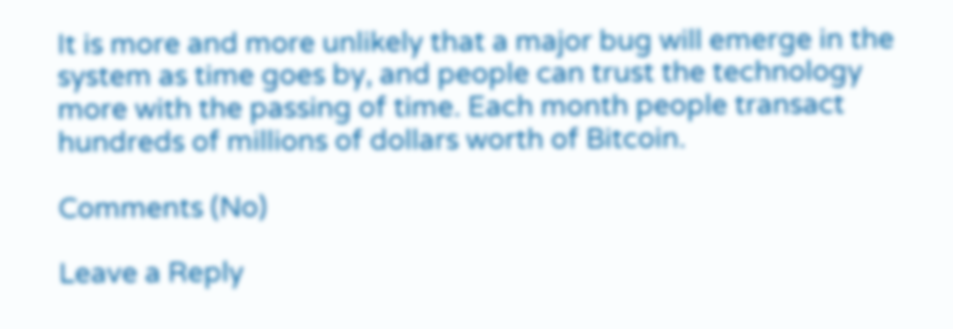It is more and more unlikely that a major bug will emerge in the system as time goes by, and people can trust the technology more with the passing of time. Each month people transact hundreds of millions of dollars worth of Bitcoin.

Comments (No)

Leave a Reply